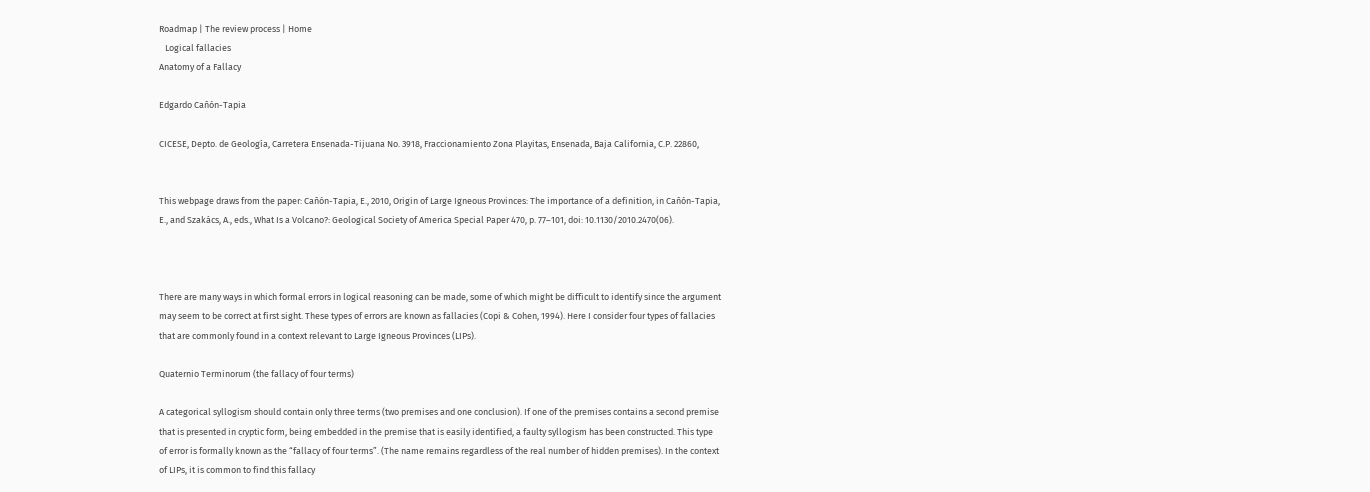Roadmap | The review process | Home
   Logical fallacies
Anatomy of a Fallacy

Edgardo Cañón-Tapia

CICESE, Depto. de Geología, Carretera Ensenada-Tijuana No. 3918, Fraccionamiento Zona Playitas, Ensenada, Baja California, C.P. 22860,


This webpage draws from the paper: Cañón-Tapia, E., 2010, Origin of Large Igneous Provinces: The importance of a definition, in Cañón-Tapia, E., and Szakács, A., eds., What Is a Volcano?: Geological Society of America Special Paper 470, p. 77–101, doi: 10.1130/2010.2470(06).



There are many ways in which formal errors in logical reasoning can be made, some of which might be difficult to identify since the argument may seem to be correct at first sight. These types of errors are known as fallacies (Copi & Cohen, 1994). Here I consider four types of fallacies that are commonly found in a context relevant to Large Igneous Provinces (LIPs).

Quaternio Terminorum (the fallacy of four terms)

A categorical syllogism should contain only three terms (two premises and one conclusion). If one of the premises contains a second premise that is presented in cryptic form, being embedded in the premise that is easily identified, a faulty syllogism has been constructed. This type of error is formally known as the “fallacy of four terms”. (The name remains regardless of the real number of hidden premises). In the context of LIPs, it is common to find this fallacy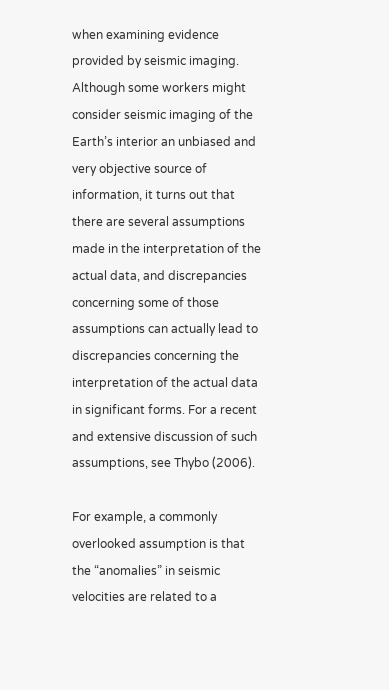when examining evidence provided by seismic imaging. Although some workers might consider seismic imaging of the Earth’s interior an unbiased and very objective source of information, it turns out that there are several assumptions made in the interpretation of the actual data, and discrepancies concerning some of those assumptions can actually lead to discrepancies concerning the interpretation of the actual data in significant forms. For a recent and extensive discussion of such assumptions, see Thybo (2006).

For example, a commonly overlooked assumption is that the “anomalies” in seismic velocities are related to a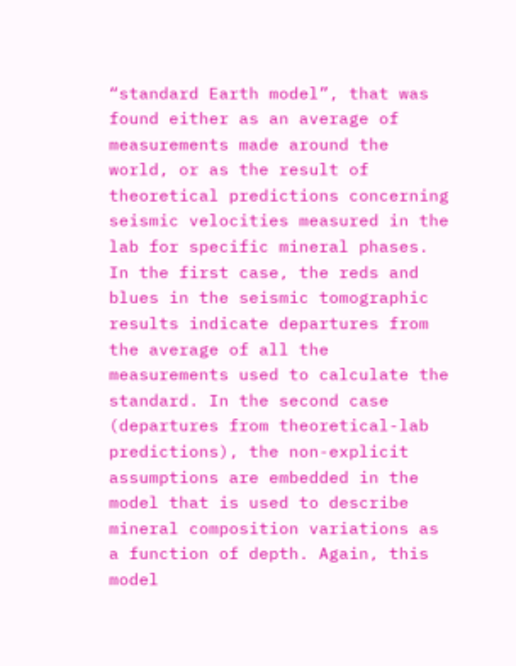“standard Earth model”, that was found either as an average of measurements made around the world, or as the result of theoretical predictions concerning seismic velocities measured in the lab for specific mineral phases. In the first case, the reds and blues in the seismic tomographic results indicate departures from the average of all the measurements used to calculate the standard. In the second case (departures from theoretical-lab predictions), the non-explicit assumptions are embedded in the model that is used to describe mineral composition variations as a function of depth. Again, this model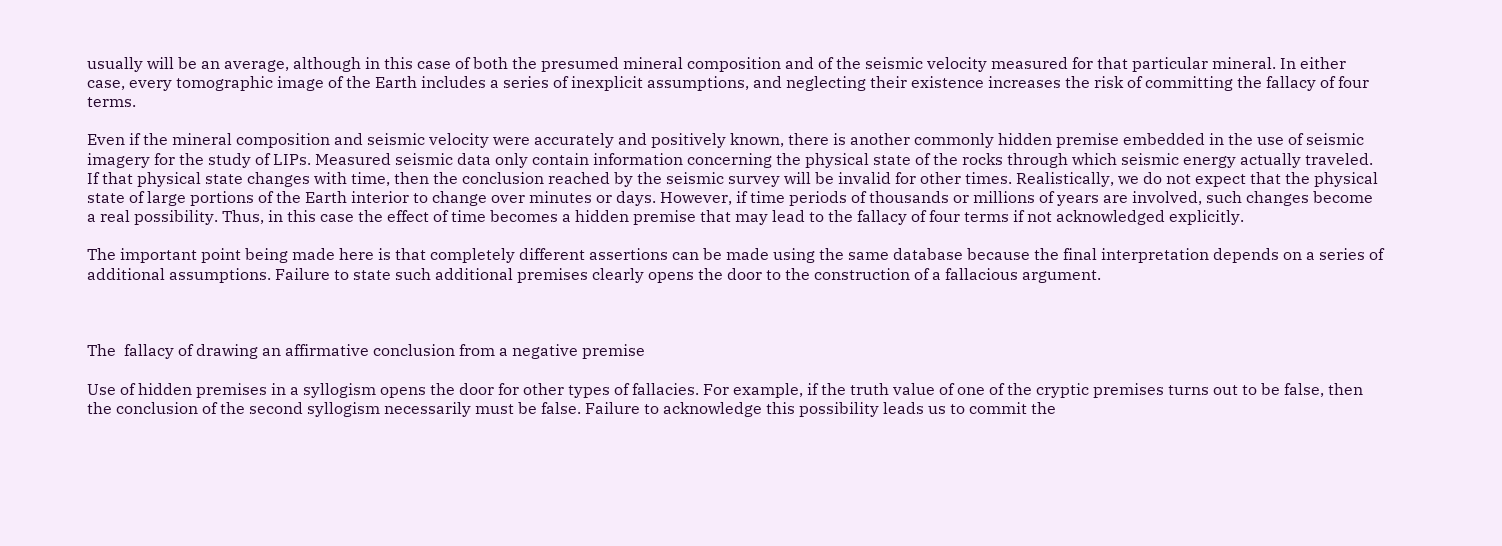usually will be an average, although in this case of both the presumed mineral composition and of the seismic velocity measured for that particular mineral. In either case, every tomographic image of the Earth includes a series of inexplicit assumptions, and neglecting their existence increases the risk of committing the fallacy of four terms.

Even if the mineral composition and seismic velocity were accurately and positively known, there is another commonly hidden premise embedded in the use of seismic imagery for the study of LIPs. Measured seismic data only contain information concerning the physical state of the rocks through which seismic energy actually traveled. If that physical state changes with time, then the conclusion reached by the seismic survey will be invalid for other times. Realistically, we do not expect that the physical state of large portions of the Earth interior to change over minutes or days. However, if time periods of thousands or millions of years are involved, such changes become a real possibility. Thus, in this case the effect of time becomes a hidden premise that may lead to the fallacy of four terms if not acknowledged explicitly.

The important point being made here is that completely different assertions can be made using the same database because the final interpretation depends on a series of additional assumptions. Failure to state such additional premises clearly opens the door to the construction of a fallacious argument.



The  fallacy of drawing an affirmative conclusion from a negative premise

Use of hidden premises in a syllogism opens the door for other types of fallacies. For example, if the truth value of one of the cryptic premises turns out to be false, then the conclusion of the second syllogism necessarily must be false. Failure to acknowledge this possibility leads us to commit the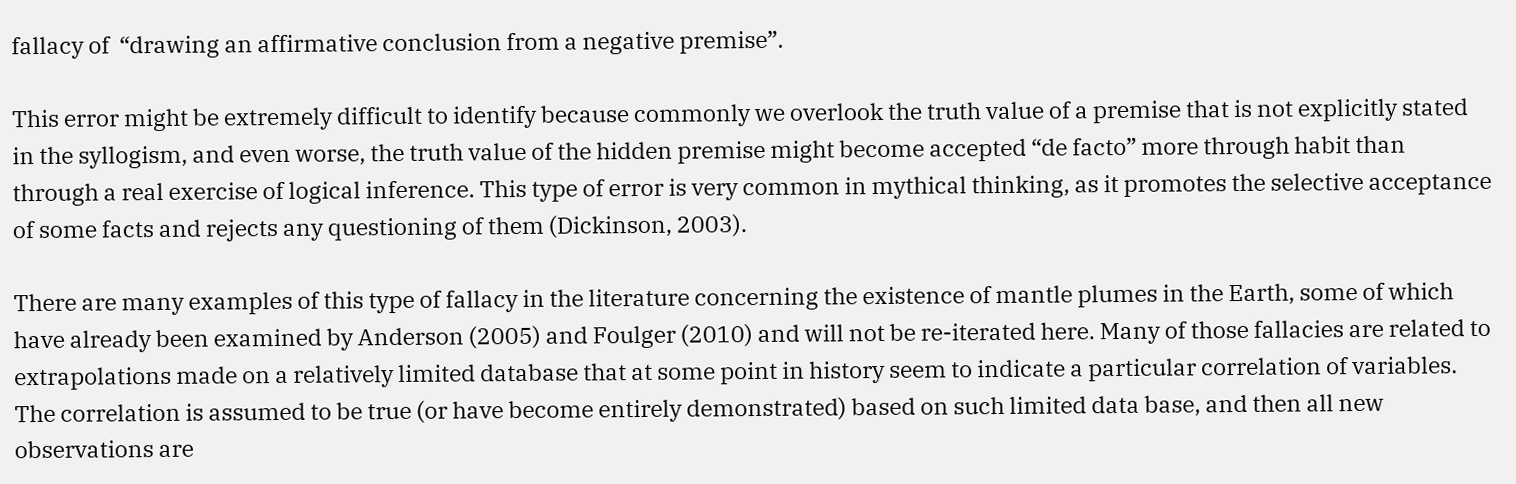fallacy of  “drawing an affirmative conclusion from a negative premise”.

This error might be extremely difficult to identify because commonly we overlook the truth value of a premise that is not explicitly stated in the syllogism, and even worse, the truth value of the hidden premise might become accepted “de facto” more through habit than through a real exercise of logical inference. This type of error is very common in mythical thinking, as it promotes the selective acceptance of some facts and rejects any questioning of them (Dickinson, 2003).

There are many examples of this type of fallacy in the literature concerning the existence of mantle plumes in the Earth, some of which have already been examined by Anderson (2005) and Foulger (2010) and will not be re-iterated here. Many of those fallacies are related to extrapolations made on a relatively limited database that at some point in history seem to indicate a particular correlation of variables. The correlation is assumed to be true (or have become entirely demonstrated) based on such limited data base, and then all new observations are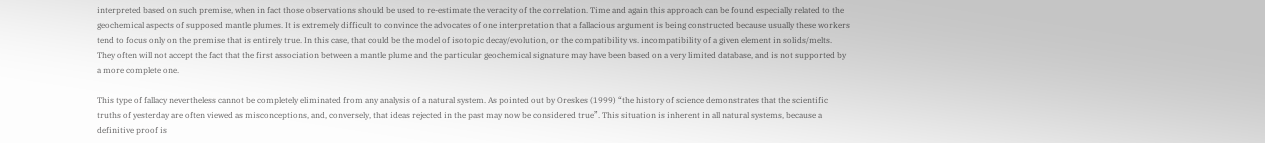interpreted based on such premise, when in fact those observations should be used to re-estimate the veracity of the correlation. Time and again this approach can be found especially related to the geochemical aspects of supposed mantle plumes. It is extremely difficult to convince the advocates of one interpretation that a fallacious argument is being constructed because usually these workers tend to focus only on the premise that is entirely true. In this case, that could be the model of isotopic decay/evolution, or the compatibility vs. incompatibility of a given element in solids/melts. They often will not accept the fact that the first association between a mantle plume and the particular geochemical signature may have been based on a very limited database, and is not supported by a more complete one.

This type of fallacy nevertheless cannot be completely eliminated from any analysis of a natural system. As pointed out by Oreskes (1999) “the history of science demonstrates that the scientific truths of yesterday are often viewed as misconceptions, and, conversely, that ideas rejected in the past may now be considered true”. This situation is inherent in all natural systems, because a definitive proof is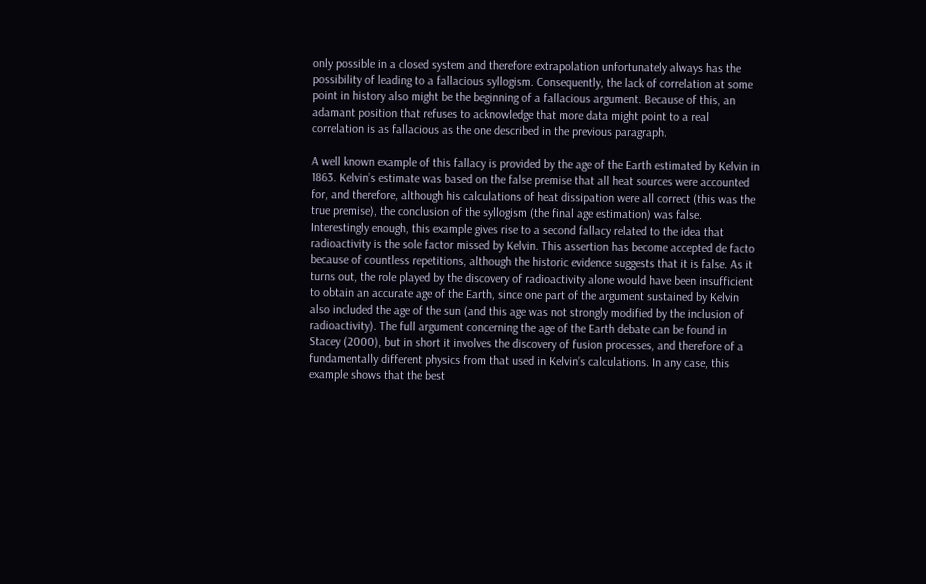only possible in a closed system and therefore extrapolation unfortunately always has the possibility of leading to a fallacious syllogism. Consequently, the lack of correlation at some point in history also might be the beginning of a fallacious argument. Because of this, an adamant position that refuses to acknowledge that more data might point to a real correlation is as fallacious as the one described in the previous paragraph.

A well known example of this fallacy is provided by the age of the Earth estimated by Kelvin in 1863. Kelvin’s estimate was based on the false premise that all heat sources were accounted for, and therefore, although his calculations of heat dissipation were all correct (this was the true premise), the conclusion of the syllogism (the final age estimation) was false. Interestingly enough, this example gives rise to a second fallacy related to the idea that radioactivity is the sole factor missed by Kelvin. This assertion has become accepted de facto because of countless repetitions, although the historic evidence suggests that it is false. As it turns out, the role played by the discovery of radioactivity alone would have been insufficient to obtain an accurate age of the Earth, since one part of the argument sustained by Kelvin also included the age of the sun (and this age was not strongly modified by the inclusion of radioactivity). The full argument concerning the age of the Earth debate can be found in Stacey (2000), but in short it involves the discovery of fusion processes, and therefore of a fundamentally different physics from that used in Kelvin’s calculations. In any case, this example shows that the best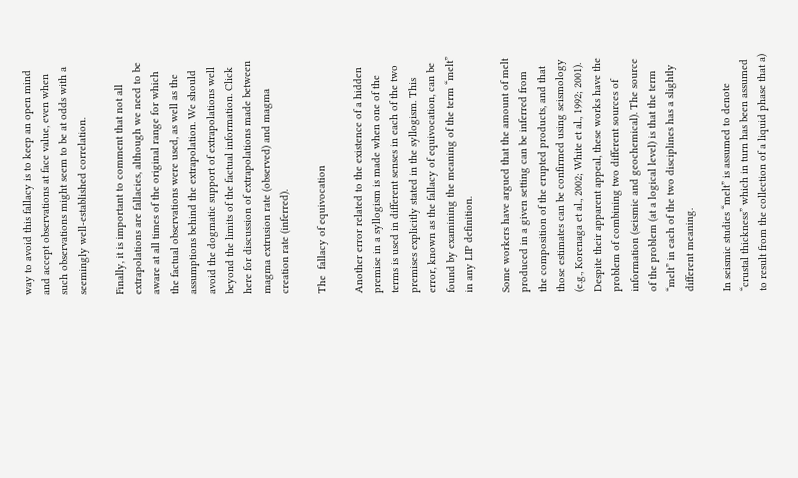way to avoid this fallacy is to keep an open mind and accept observations at face value, even when such observations might seem to be at odds with a seemingly well-established correlation.

Finally, it is important to comment that not all extrapolations are fallacies, although we need to be aware at all times of the original range for which the factual observations were used, as well as the assumptions behind the extrapolation. We should avoid the dogmatic support of extrapolations well beyond the limits of the factual information. Click here for discussion of extrapolations made between magma extrusion rate (observed) and magma creation rate (inferred).

The  fallacy of equivocation

Another error related to the existence of a hidden premise in a syllogism is made when one of the terms is used in different senses in each of the two premises explicitly stated in the syllogism. This error, known as the fallacy of equivocation, can be found by examining the meaning of the term “melt” in any LIP definition.

Some workers have argued that the amount of melt produced in a given setting can be inferred from the composition of the erupted products, and that those estimates can be confirmed using seismology (e.g., Korenaga et al., 2002; White et al., 1992; 2001). Despite their apparent appeal, these works have the problem of combining two different sources of information (seismic and geochemical). The source of the problem (at a logical level) is that the term “melt” in each of the two disciplines has a slightly different meaning.

In seismic studies “melt” is assumed to denote “crustal thickness” which in turn has been assumed to result from the collection of a liquid phase that a)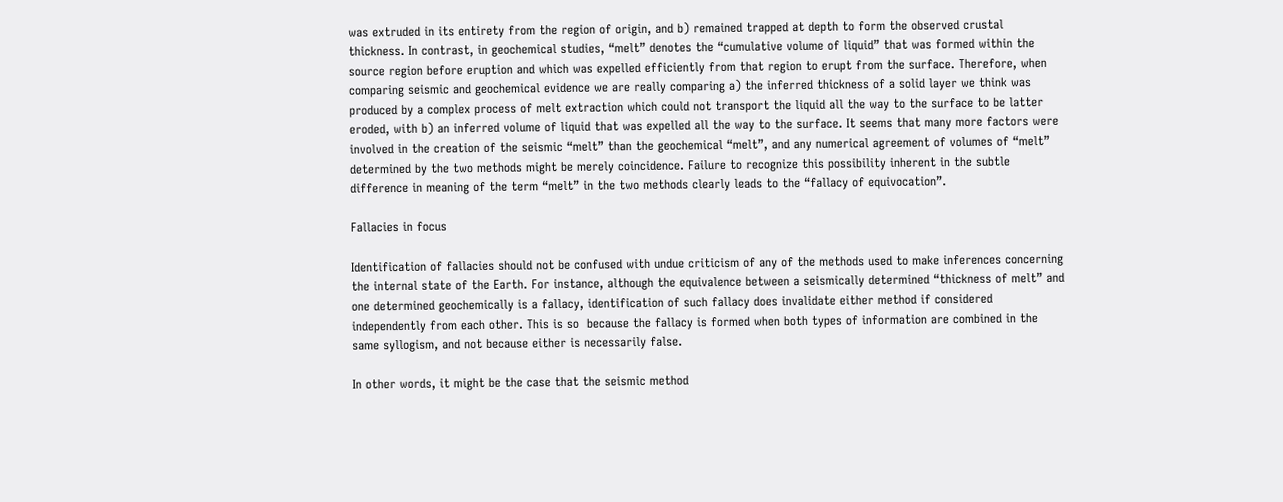was extruded in its entirety from the region of origin, and b) remained trapped at depth to form the observed crustal thickness. In contrast, in geochemical studies, “melt” denotes the “cumulative volume of liquid” that was formed within the source region before eruption and which was expelled efficiently from that region to erupt from the surface. Therefore, when comparing seismic and geochemical evidence we are really comparing a) the inferred thickness of a solid layer we think was produced by a complex process of melt extraction which could not transport the liquid all the way to the surface to be latter eroded, with b) an inferred volume of liquid that was expelled all the way to the surface. It seems that many more factors were involved in the creation of the seismic “melt” than the geochemical “melt”, and any numerical agreement of volumes of “melt” determined by the two methods might be merely coincidence. Failure to recognize this possibility inherent in the subtle difference in meaning of the term “melt” in the two methods clearly leads to the “fallacy of equivocation”.

Fallacies in focus

Identification of fallacies should not be confused with undue criticism of any of the methods used to make inferences concerning the internal state of the Earth. For instance, although the equivalence between a seismically determined “thickness of melt” and one determined geochemically is a fallacy, identification of such fallacy does invalidate either method if considered independently from each other. This is so  because the fallacy is formed when both types of information are combined in the same syllogism, and not because either is necessarily false.

In other words, it might be the case that the seismic method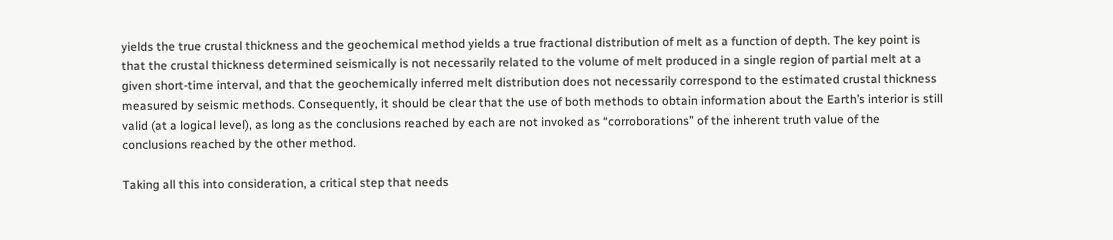yields the true crustal thickness and the geochemical method yields a true fractional distribution of melt as a function of depth. The key point is that the crustal thickness determined seismically is not necessarily related to the volume of melt produced in a single region of partial melt at a given short-time interval, and that the geochemically inferred melt distribution does not necessarily correspond to the estimated crustal thickness measured by seismic methods. Consequently, it should be clear that the use of both methods to obtain information about the Earth’s interior is still valid (at a logical level), as long as the conclusions reached by each are not invoked as “corroborations” of the inherent truth value of the conclusions reached by the other method.

Taking all this into consideration, a critical step that needs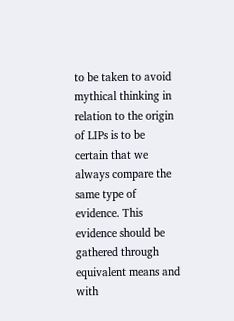to be taken to avoid mythical thinking in relation to the origin of LIPs is to be certain that we always compare the same type of evidence. This evidence should be gathered through equivalent means and with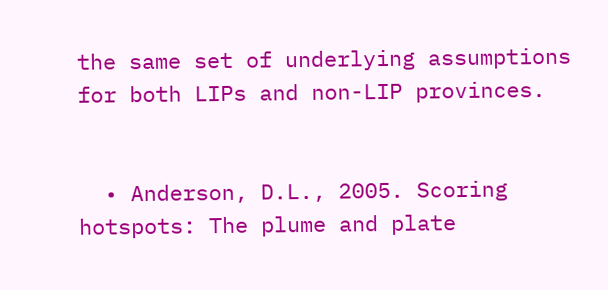the same set of underlying assumptions for both LIPs and non-LIP provinces.


  • Anderson, D.L., 2005. Scoring hotspots: The plume and plate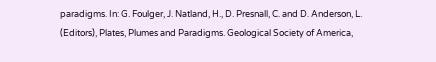paradigms. In: G. Foulger, J. Natland, H., D. Presnall, C. and D. Anderson, L. (Editors), Plates, Plumes and Paradigms. Geological Society of America,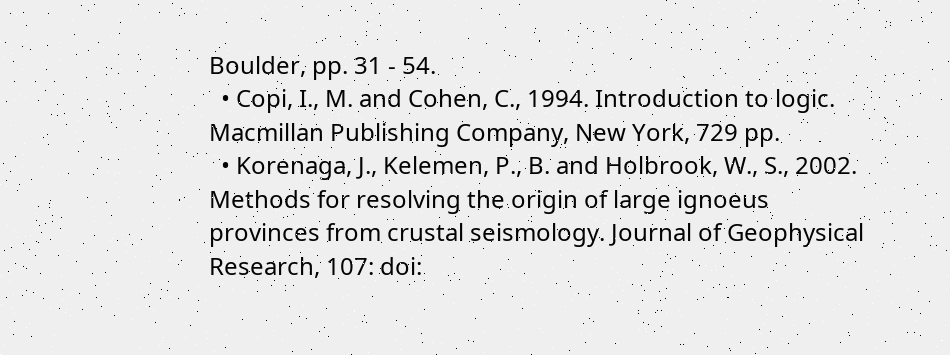Boulder, pp. 31 - 54.
  • Copi, I., M. and Cohen, C., 1994. Introduction to logic. Macmillan Publishing Company, New York, 729 pp.
  • Korenaga, J., Kelemen, P., B. and Holbrook, W., S., 2002. Methods for resolving the origin of large ignoeus provinces from crustal seismology. Journal of Geophysical Research, 107: doi: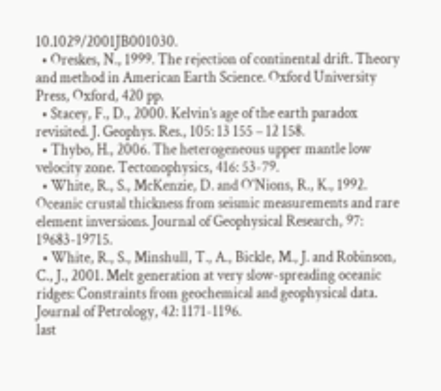10.1029/2001JB001030.
  • Oreskes, N., 1999. The rejection of continental drift. Theory and method in American Earth Science. Oxford University Press, Oxford, 420 pp.
  • Stacey, F., D., 2000. Kelvin’s age of the earth paradox revisited. J. Geophys. Res., 105: 13 155 – 12 158.
  • Thybo, H., 2006. The heterogeneous upper mantle low velocity zone. Tectonophysics, 416: 53-79.
  • White, R., S., McKenzie, D. and O'Nions, R., K., 1992. Oceanic crustal thickness from seismic measurements and rare element inversions. Journal of Geophysical Research, 97: 19683-19715.
  • White, R., S., Minshull, T., A., Bickle, M., J. and Robinson, C., J., 2001. Melt generation at very slow-spreading oceanic ridges: Constraints from geochemical and geophysical data. Journal of Petrology, 42: 1171-1196.
last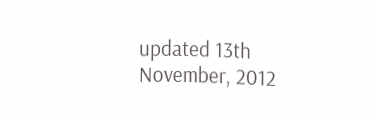updated 13th November, 2012